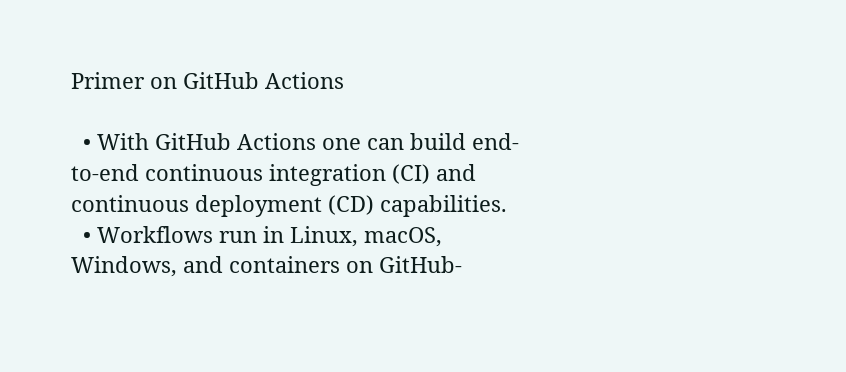Primer on GitHub Actions

  • With GitHub Actions one can build end-to-end continuous integration (CI) and continuous deployment (CD) capabilities.
  • Workflows run in Linux, macOS, Windows, and containers on GitHub-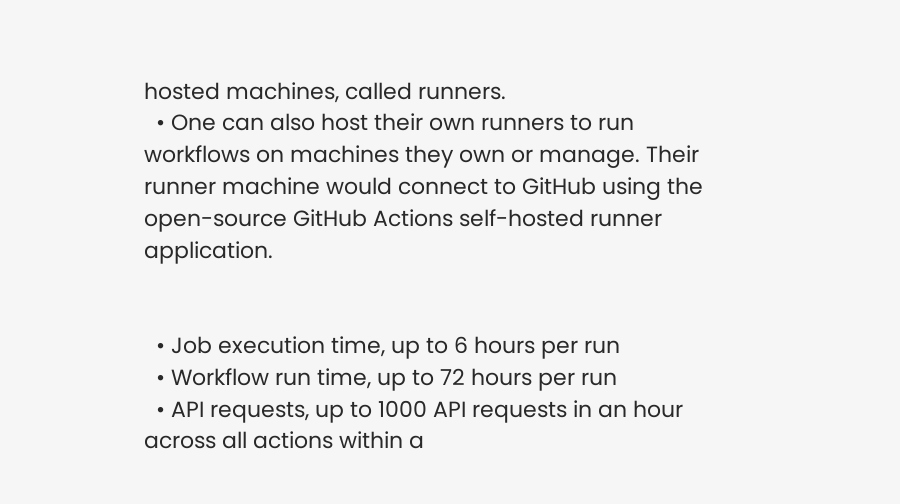hosted machines, called runners.
  • One can also host their own runners to run workflows on machines they own or manage. Their runner machine would connect to GitHub using the open-source GitHub Actions self-hosted runner application.


  • Job execution time, up to 6 hours per run
  • Workflow run time, up to 72 hours per run
  • API requests, up to 1000 API requests in an hour across all actions within a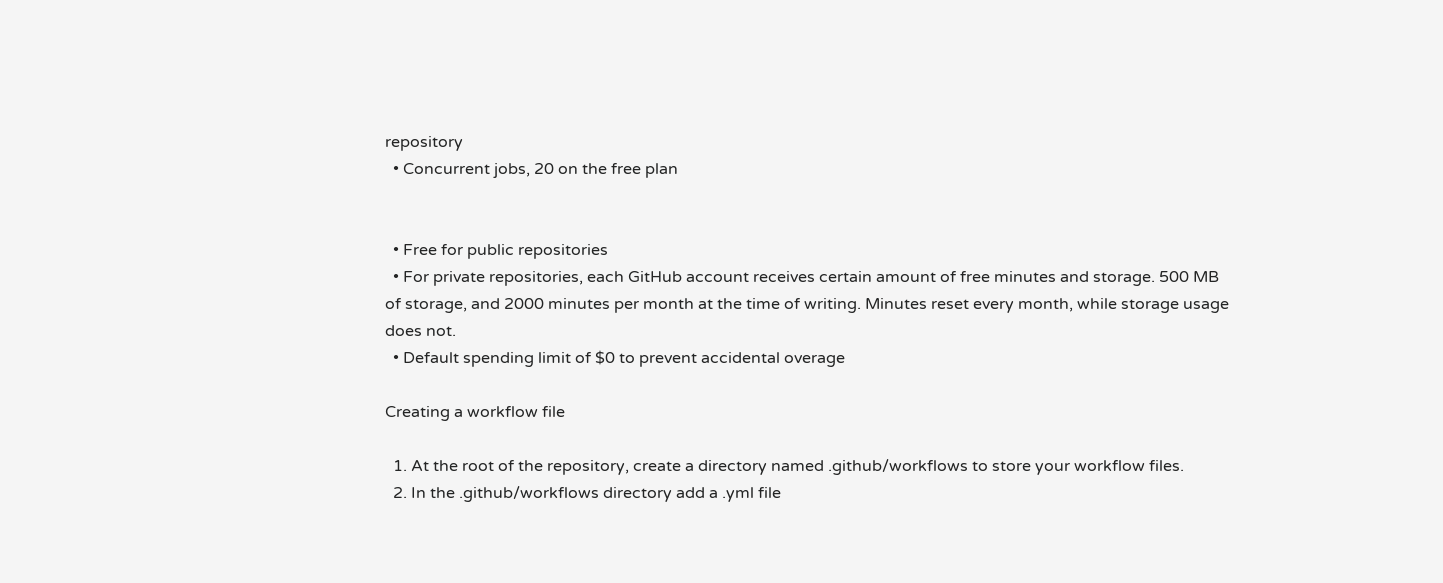repository
  • Concurrent jobs, 20 on the free plan


  • Free for public repositories
  • For private repositories, each GitHub account receives certain amount of free minutes and storage. 500 MB of storage, and 2000 minutes per month at the time of writing. Minutes reset every month, while storage usage does not.
  • Default spending limit of $0 to prevent accidental overage

Creating a workflow file

  1. At the root of the repository, create a directory named .github/workflows to store your workflow files.
  2. In the .github/workflows directory add a .yml file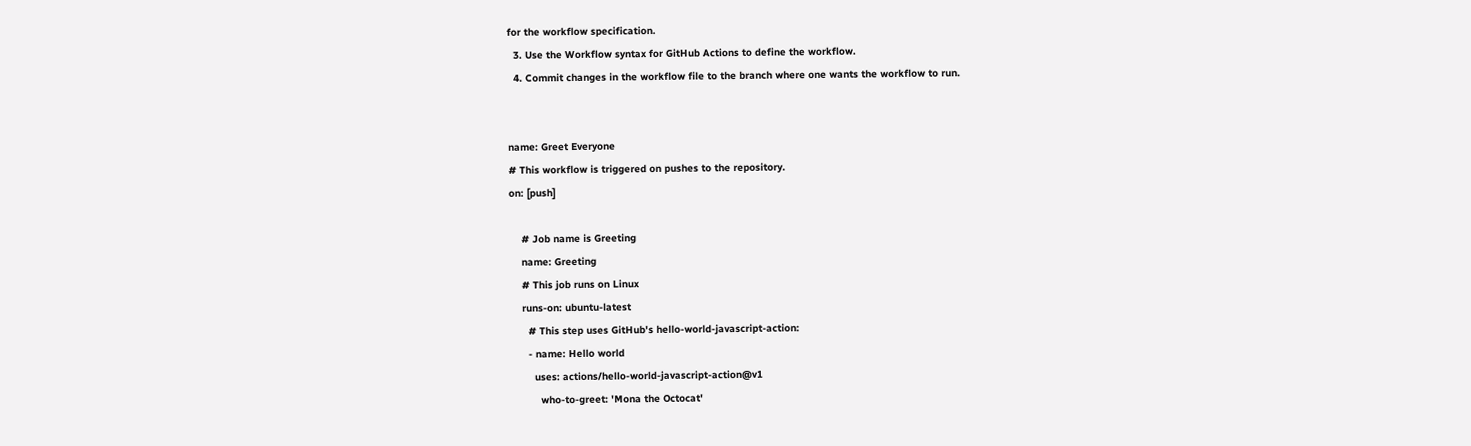for the workflow specification.
  3. Use the Workflow syntax for GitHub Actions to define the workflow.
  4. Commit changes in the workflow file to the branch where one wants the workflow to run.


name: Greet Everyone
# This workflow is triggered on pushes to the repository.
on: [push]

    # Job name is Greeting
    name: Greeting
    # This job runs on Linux
    runs-on: ubuntu-latest
      # This step uses GitHub's hello-world-javascript-action:
      - name: Hello world
        uses: actions/hello-world-javascript-action@v1
          who-to-greet: 'Mona the Octocat'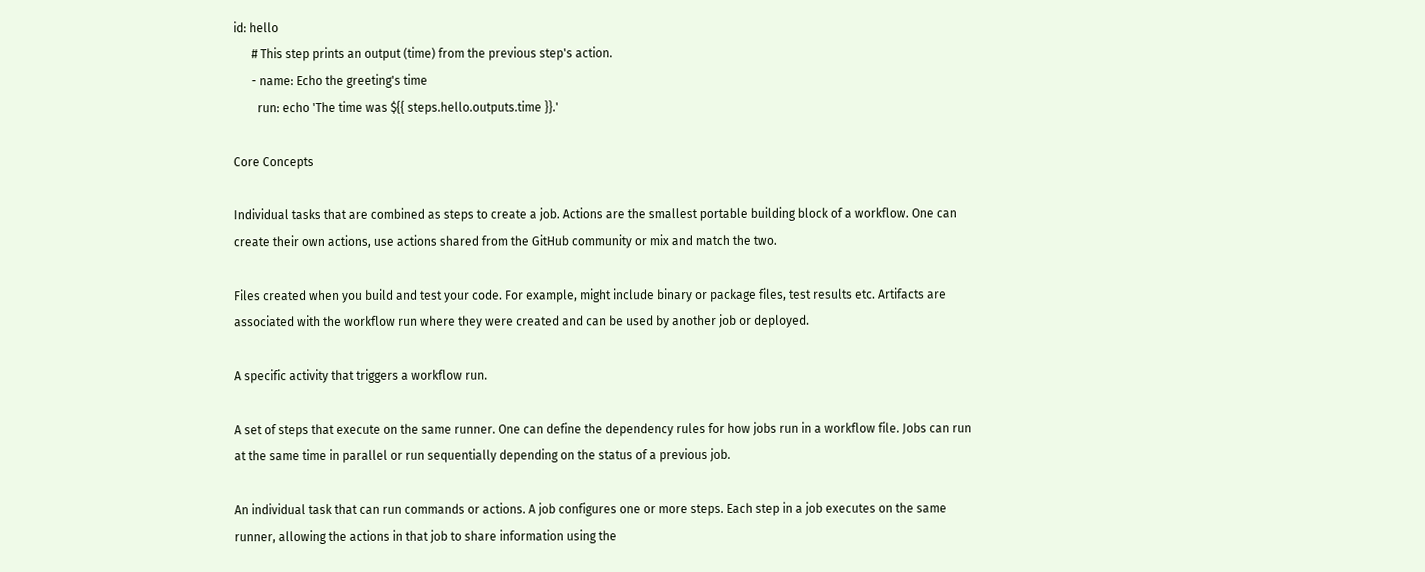id: hello
      # This step prints an output (time) from the previous step's action.
      - name: Echo the greeting's time
        run: echo 'The time was ${{ steps.hello.outputs.time }}.'

Core Concepts

Individual tasks that are combined as steps to create a job. Actions are the smallest portable building block of a workflow. One can create their own actions, use actions shared from the GitHub community or mix and match the two.

Files created when you build and test your code. For example, might include binary or package files, test results etc. Artifacts are associated with the workflow run where they were created and can be used by another job or deployed.

A specific activity that triggers a workflow run.

A set of steps that execute on the same runner. One can define the dependency rules for how jobs run in a workflow file. Jobs can run at the same time in parallel or run sequentially depending on the status of a previous job.

An individual task that can run commands or actions. A job configures one or more steps. Each step in a job executes on the same runner, allowing the actions in that job to share information using the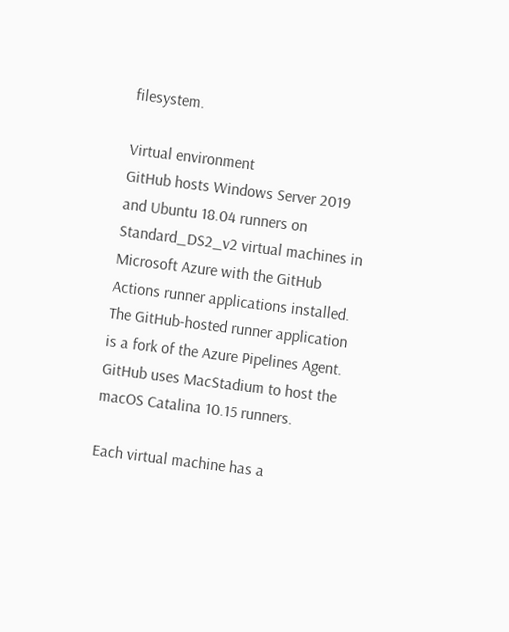filesystem.

Virtual environment
GitHub hosts Windows Server 2019 and Ubuntu 18.04 runners on Standard_DS2_v2 virtual machines in Microsoft Azure with the GitHub Actions runner applications installed. The GitHub-hosted runner application is a fork of the Azure Pipelines Agent. GitHub uses MacStadium to host the macOS Catalina 10.15 runners.

Each virtual machine has a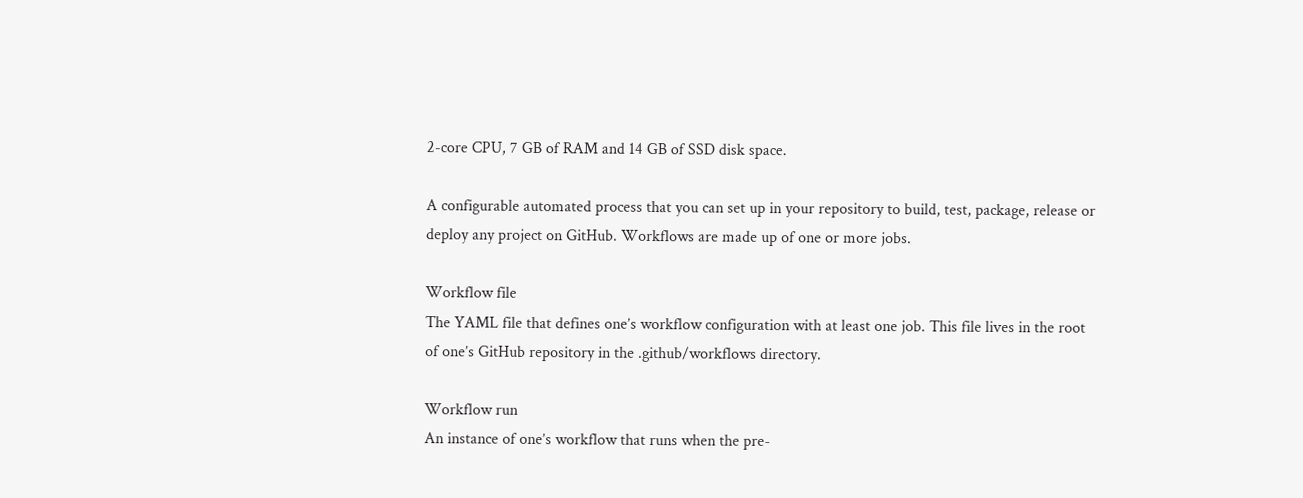2-core CPU, 7 GB of RAM and 14 GB of SSD disk space.

A configurable automated process that you can set up in your repository to build, test, package, release or deploy any project on GitHub. Workflows are made up of one or more jobs.

Workflow file
The YAML file that defines one’s workflow configuration with at least one job. This file lives in the root of one’s GitHub repository in the .github/workflows directory.

Workflow run
An instance of one’s workflow that runs when the pre-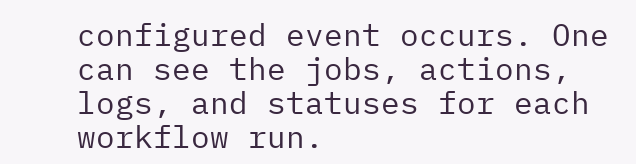configured event occurs. One can see the jobs, actions, logs, and statuses for each workflow run.